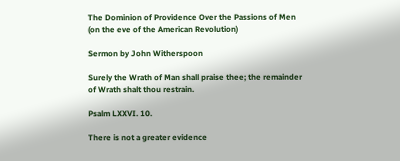The Dominion of Providence Over the Passions of Men (on the eve of the American Revolution)

Sermon by John Witherspoon

Surely the Wrath of Man shall praise thee; the remainder of Wrath shalt thou restrain.

Psalm LXXVI. 10.

There is not a greater evidence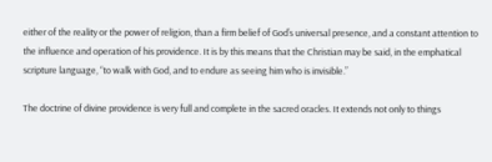either of the reality or the power of religion, than a firm belief of God’s universal presence, and a constant attention to the influence and operation of his providence. It is by this means that the Christian may be said, in the emphatical scripture language, “to walk with God, and to endure as seeing him who is invisible.”

The doctrine of divine providence is very full and complete in the sacred oracles. It extends not only to things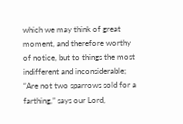which we may think of great moment, and therefore worthy of notice, but to things the most indifferent and inconsiderable; “Are not two sparrows sold for a farthing,” says our Lord,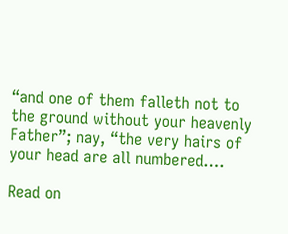“and one of them falleth not to the ground without your heavenly Father”; nay, “the very hairs of your head are all numbered….

Read on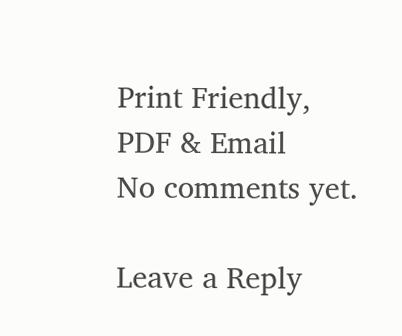Print Friendly, PDF & Email
No comments yet.

Leave a Reply